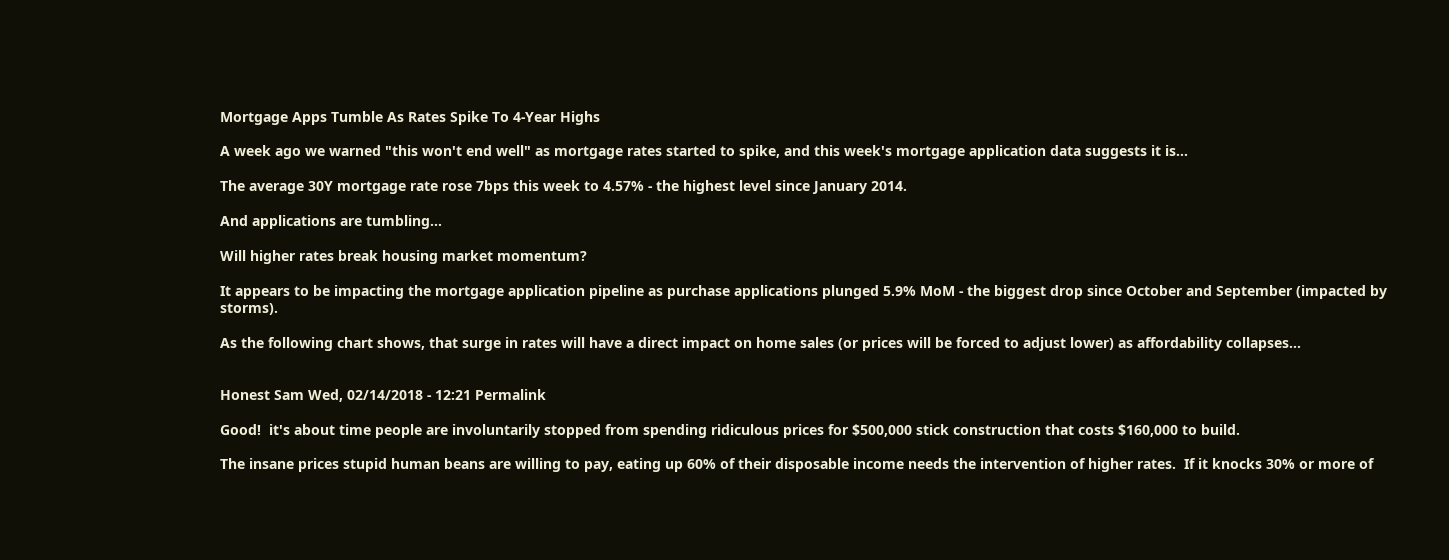Mortgage Apps Tumble As Rates Spike To 4-Year Highs

A week ago we warned "this won't end well" as mortgage rates started to spike, and this week's mortgage application data suggests it is...

The average 30Y mortgage rate rose 7bps this week to 4.57% - the highest level since January 2014.

And applications are tumbling...

Will higher rates break housing market momentum?

It appears to be impacting the mortgage application pipeline as purchase applications plunged 5.9% MoM - the biggest drop since October and September (impacted by storms).

As the following chart shows, that surge in rates will have a direct impact on home sales (or prices will be forced to adjust lower) as affordability collapses...


Honest Sam Wed, 02/14/2018 - 12:21 Permalink

Good!  it's about time people are involuntarily stopped from spending ridiculous prices for $500,000 stick construction that costs $160,000 to build.

The insane prices stupid human beans are willing to pay, eating up 60% of their disposable income needs the intervention of higher rates.  If it knocks 30% or more of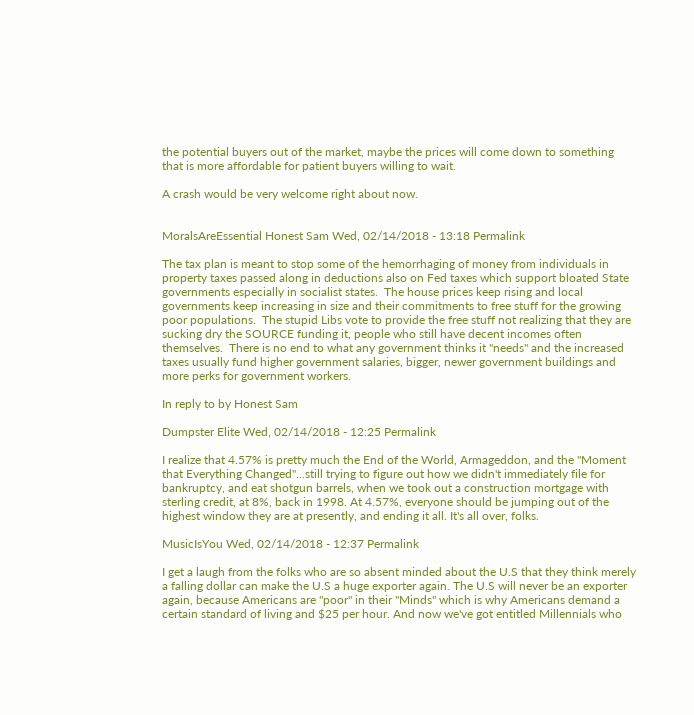the potential buyers out of the market, maybe the prices will come down to something that is more affordable for patient buyers willing to wait.

A crash would be very welcome right about now.


MoralsAreEssential Honest Sam Wed, 02/14/2018 - 13:18 Permalink

The tax plan is meant to stop some of the hemorrhaging of money from individuals in property taxes passed along in deductions also on Fed taxes which support bloated State governments especially in socialist states.  The house prices keep rising and local governments keep increasing in size and their commitments to free stuff for the growing poor populations.  The stupid Libs vote to provide the free stuff not realizing that they are sucking dry the SOURCE funding it, people who still have decent incomes often themselves.  There is no end to what any government thinks it "needs" and the increased taxes usually fund higher government salaries, bigger, newer government buildings and more perks for government workers.

In reply to by Honest Sam

Dumpster Elite Wed, 02/14/2018 - 12:25 Permalink

I realize that 4.57% is pretty much the End of the World, Armageddon, and the "Moment that Everything Changed"...still trying to figure out how we didn't immediately file for bankruptcy, and eat shotgun barrels, when we took out a construction mortgage with sterling credit, at 8%, back in 1998. At 4.57%, everyone should be jumping out of the highest window they are at presently, and ending it all. It's all over, folks.

MusicIsYou Wed, 02/14/2018 - 12:37 Permalink

I get a laugh from the folks who are so absent minded about the U.S that they think merely a falling dollar can make the U.S a huge exporter again. The U.S will never be an exporter again, because Americans are "poor" in their "Minds" which is why Americans demand a certain standard of living and $25 per hour. And now we've got entitled Millennials who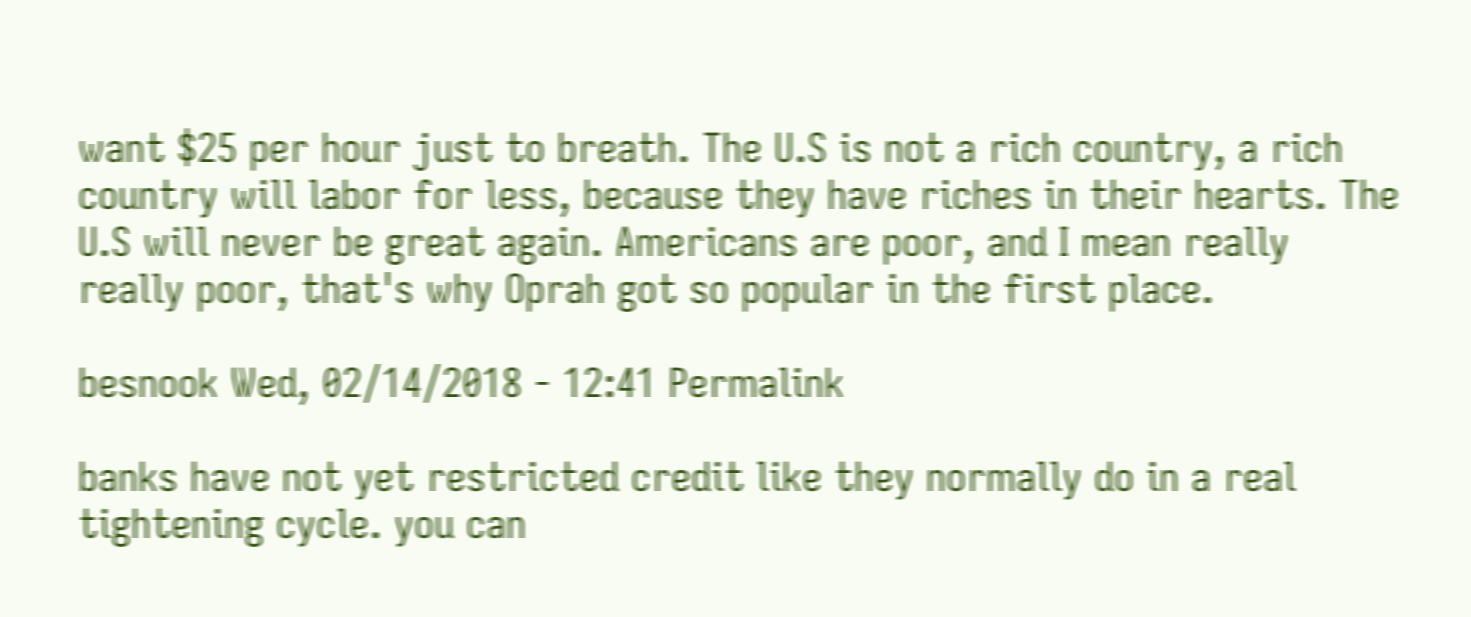want $25 per hour just to breath. The U.S is not a rich country, a rich country will labor for less, because they have riches in their hearts. The  U.S will never be great again. Americans are poor, and I mean really really poor, that's why Oprah got so popular in the first place.

besnook Wed, 02/14/2018 - 12:41 Permalink

banks have not yet restricted credit like they normally do in a real tightening cycle. you can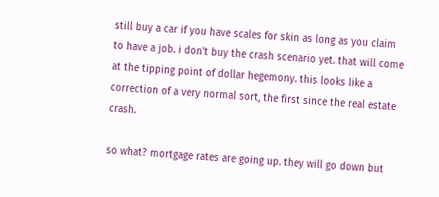still buy a car if you have scales for skin as long as you claim to have a job. i don't buy the crash scenario yet. that will come at the tipping point of dollar hegemony. this looks like a correction of a very normal sort, the first since the real estate crash.

so what? mortgage rates are going up. they will go down but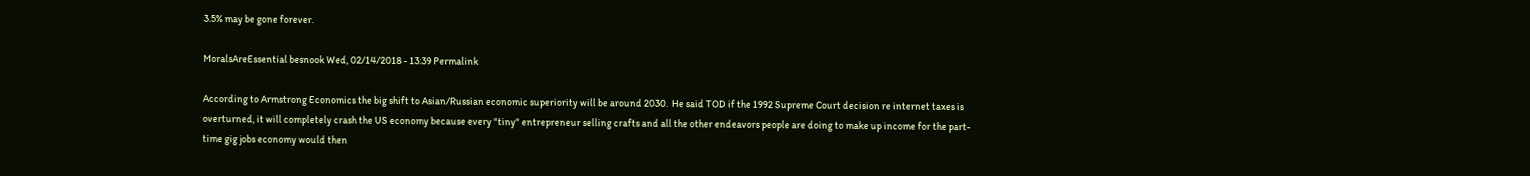3.5% may be gone forever.

MoralsAreEssential besnook Wed, 02/14/2018 - 13:39 Permalink

According to Armstrong Economics the big shift to Asian/Russian economic superiority will be around 2030.  He said TOD if the 1992 Supreme Court decision re internet taxes is overturned, it will completely crash the US economy because every "tiny" entrepreneur selling crafts and all the other endeavors people are doing to make up income for the part-time gig jobs economy would then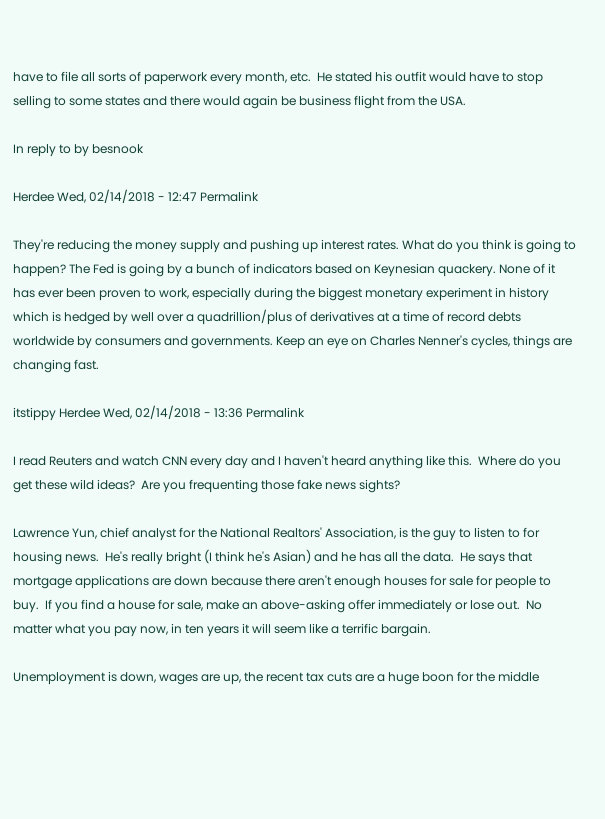have to file all sorts of paperwork every month, etc.  He stated his outfit would have to stop selling to some states and there would again be business flight from the USA.

In reply to by besnook

Herdee Wed, 02/14/2018 - 12:47 Permalink

They're reducing the money supply and pushing up interest rates. What do you think is going to happen? The Fed is going by a bunch of indicators based on Keynesian quackery. None of it has ever been proven to work, especially during the biggest monetary experiment in history which is hedged by well over a quadrillion/plus of derivatives at a time of record debts worldwide by consumers and governments. Keep an eye on Charles Nenner's cycles, things are changing fast.

itstippy Herdee Wed, 02/14/2018 - 13:36 Permalink

I read Reuters and watch CNN every day and I haven't heard anything like this.  Where do you get these wild ideas?  Are you frequenting those fake news sights?

Lawrence Yun, chief analyst for the National Realtors' Association, is the guy to listen to for housing news.  He's really bright (I think he's Asian) and he has all the data.  He says that mortgage applications are down because there aren't enough houses for sale for people to buy.  If you find a house for sale, make an above-asking offer immediately or lose out.  No matter what you pay now, in ten years it will seem like a terrific bargain.

Unemployment is down, wages are up, the recent tax cuts are a huge boon for the middle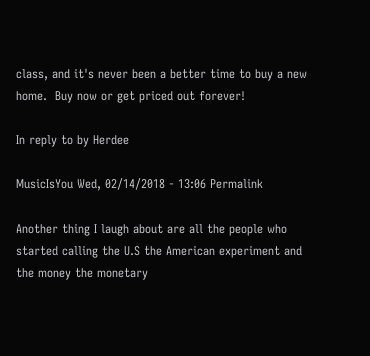class, and it's never been a better time to buy a new home.  Buy now or get priced out forever!

In reply to by Herdee

MusicIsYou Wed, 02/14/2018 - 13:06 Permalink

Another thing I laugh about are all the people who started calling the U.S the American experiment and the money the monetary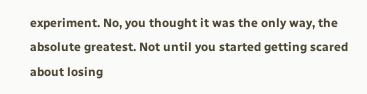experiment. No, you thought it was the only way, the absolute greatest. Not until you started getting scared about losing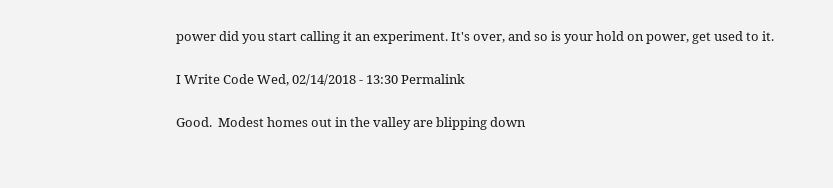power did you start calling it an experiment. It's over, and so is your hold on power, get used to it.

I Write Code Wed, 02/14/2018 - 13:30 Permalink

Good.  Modest homes out in the valley are blipping down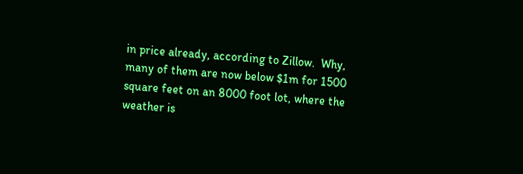in price already, according to Zillow.  Why, many of them are now below $1m for 1500 square feet on an 8000 foot lot, where the weather is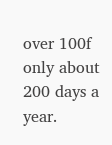over 100f only about 200 days a year.